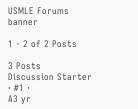USMLE Forums banner

1 - 2 of 2 Posts

3 Posts
Discussion Starter · #1 ·
A3 yr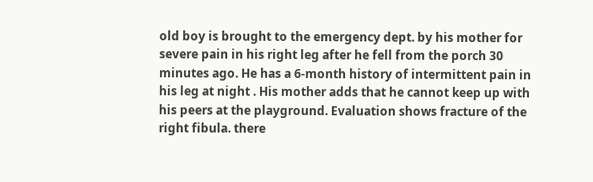old boy is brought to the emergency dept. by his mother for severe pain in his right leg after he fell from the porch 30 minutes ago. He has a 6-month history of intermittent pain in his leg at night . His mother adds that he cannot keep up with his peers at the playground. Evaluation shows fracture of the right fibula. there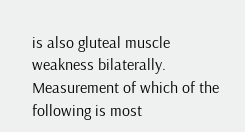is also gluteal muscle weakness bilaterally. Measurement of which of the following is most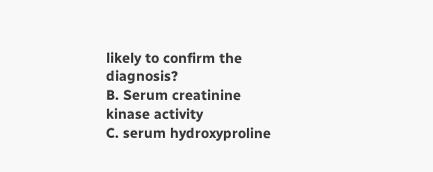likely to confirm the diagnosis?
B. Serum creatinine kinase activity
C. serum hydroxyproline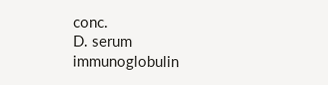conc.
D. serum immunoglobulin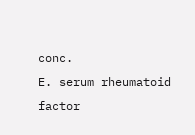conc.
E. serum rheumatoid factor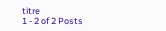titre
1 - 2 of 2 Posts